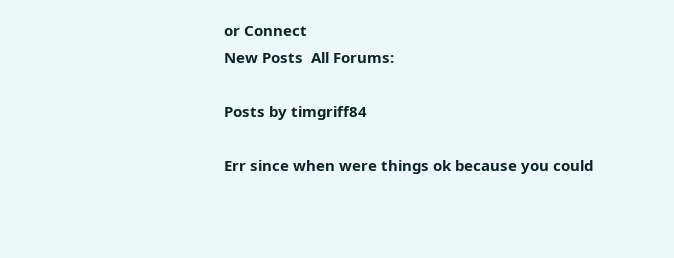or Connect
New Posts  All Forums:

Posts by timgriff84

Err since when were things ok because you could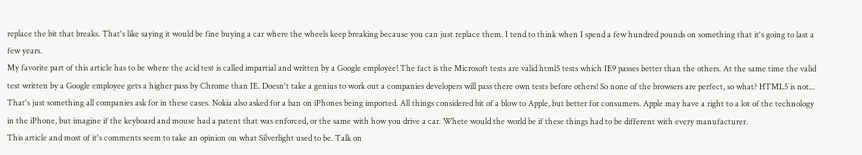replace the bit that breaks. That's like saying it would be fine buying a car where the wheels keep breaking because you can just replace them. I tend to think when I spend a few hundred pounds on something that it's going to last a few years.
My favorite part of this article has to be where the acid test is called impartial and written by a Google employee! The fact is the Microsoft tests are valid html5 tests which IE9 passes better than the others. At the same time the valid test written by a Google employee gets a higher pass by Chrome than IE. Doesn't take a genius to work out a companies developers will pass there own tests before others! So none of the browsers are perfect, so what? HTML5 is not...
That's just something all companies ask for in these cases. Nokia also asked for a ban on iPhones being imported. All things considered bit of a blow to Apple, but better for consumers. Apple may have a right to a lot of the technology in the iPhone, but imagine if the keyboard and mouse had a patent that was enforced, or the same with how you drive a car. Whete would the world be if these things had to be different with every manufacturer.
This article and most of it's comments seem to take an opinion on what Silverlight used to be. Talk on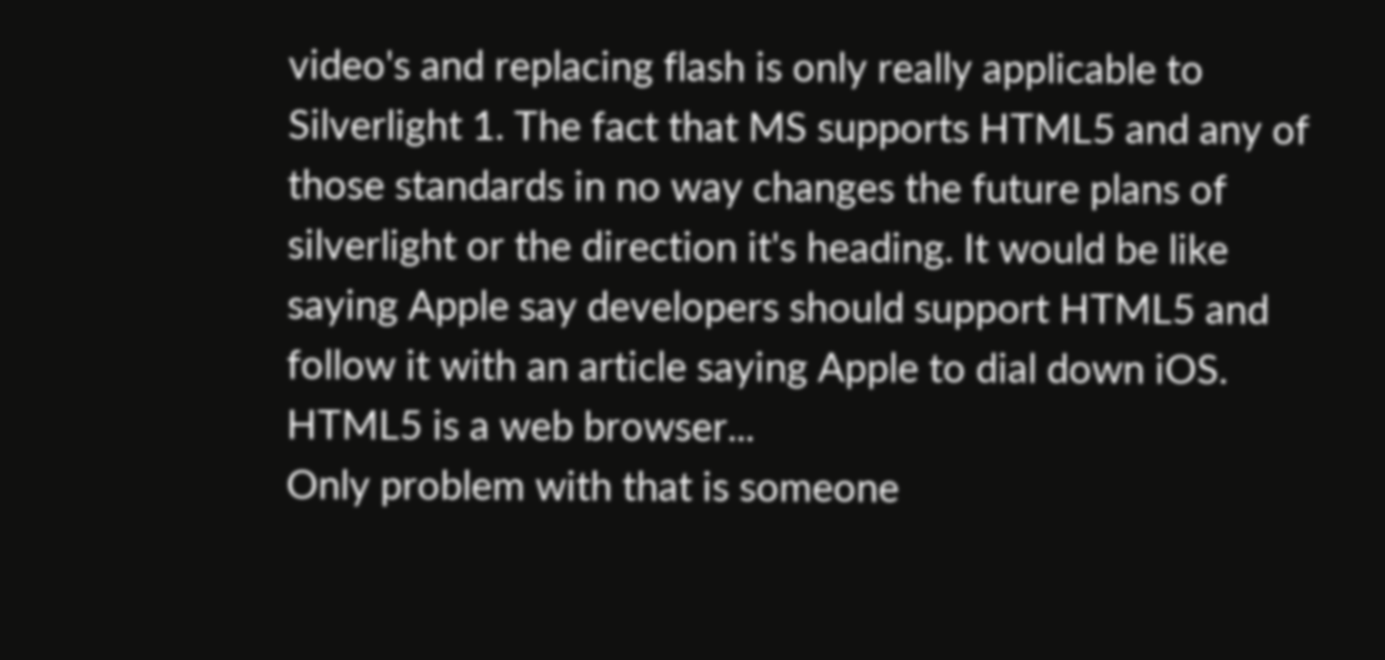video's and replacing flash is only really applicable to Silverlight 1. The fact that MS supports HTML5 and any of those standards in no way changes the future plans of silverlight or the direction it's heading. It would be like saying Apple say developers should support HTML5 and follow it with an article saying Apple to dial down iOS. HTML5 is a web browser...
Only problem with that is someone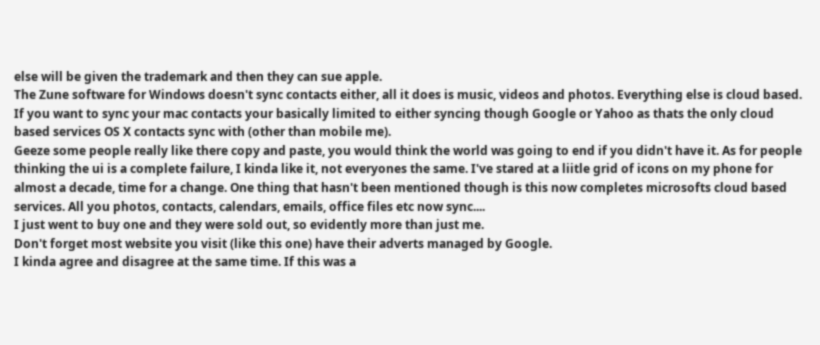else will be given the trademark and then they can sue apple.
The Zune software for Windows doesn't sync contacts either, all it does is music, videos and photos. Everything else is cloud based. If you want to sync your mac contacts your basically limited to either syncing though Google or Yahoo as thats the only cloud based services OS X contacts sync with (other than mobile me).
Geeze some people really like there copy and paste, you would think the world was going to end if you didn't have it. As for people thinking the ui is a complete failure, I kinda like it, not everyones the same. I've stared at a liitle grid of icons on my phone for almost a decade, time for a change. One thing that hasn't been mentioned though is this now completes microsofts cloud based services. All you photos, contacts, calendars, emails, office files etc now sync....
I just went to buy one and they were sold out, so evidently more than just me.
Don't forget most website you visit (like this one) have their adverts managed by Google.
I kinda agree and disagree at the same time. If this was a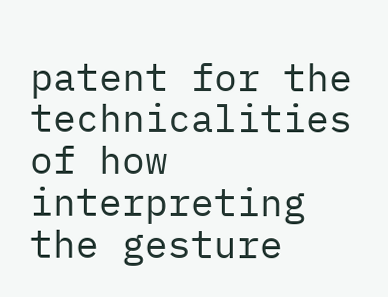patent for the technicalities of how interpreting the gesture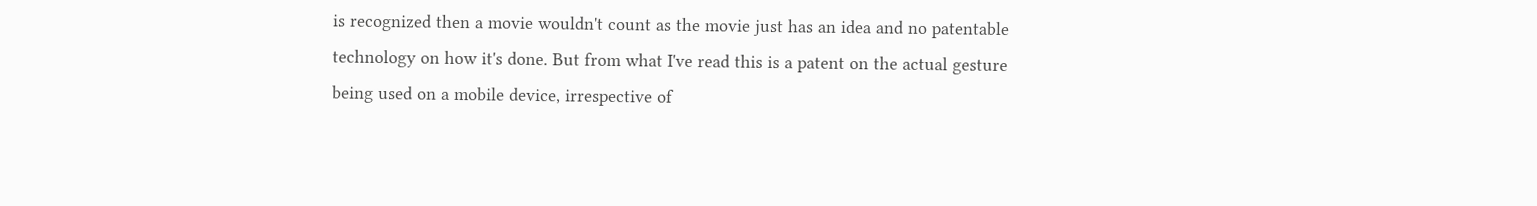is recognized then a movie wouldn't count as the movie just has an idea and no patentable technology on how it's done. But from what I've read this is a patent on the actual gesture being used on a mobile device, irrespective of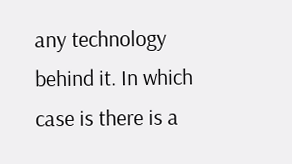any technology behind it. In which case is there is a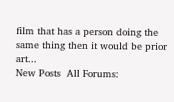film that has a person doing the same thing then it would be prior art...
New Posts  All Forums: